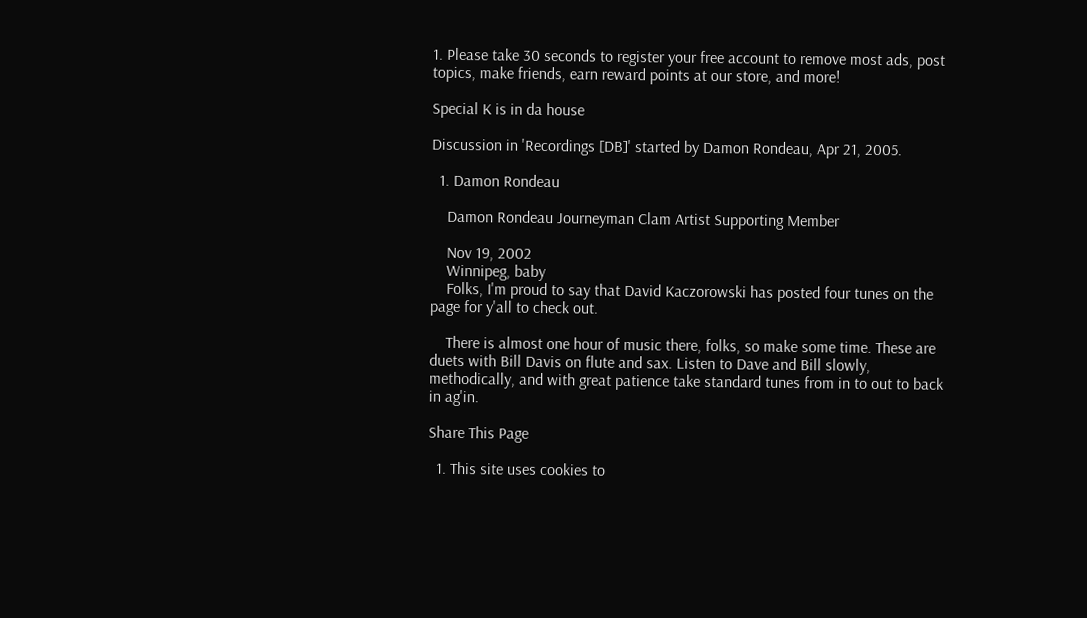1. Please take 30 seconds to register your free account to remove most ads, post topics, make friends, earn reward points at our store, and more!

Special K is in da house

Discussion in 'Recordings [DB]' started by Damon Rondeau, Apr 21, 2005.

  1. Damon Rondeau

    Damon Rondeau Journeyman Clam Artist Supporting Member

    Nov 19, 2002
    Winnipeg, baby
    Folks, I'm proud to say that David Kaczorowski has posted four tunes on the page for y'all to check out.

    There is almost one hour of music there, folks, so make some time. These are duets with Bill Davis on flute and sax. Listen to Dave and Bill slowly, methodically, and with great patience take standard tunes from in to out to back in ag'in.

Share This Page

  1. This site uses cookies to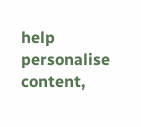help personalise content,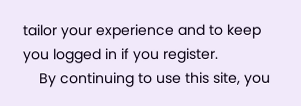tailor your experience and to keep you logged in if you register.
    By continuing to use this site, you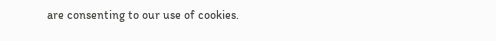are consenting to our use of cookies.